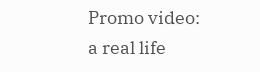Promo video: a real life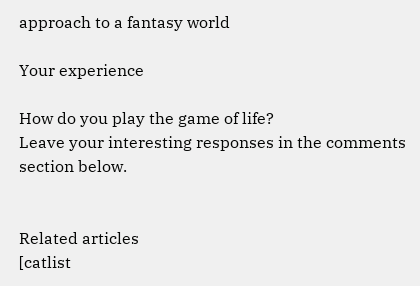approach to a fantasy world

Your experience

How do you play the game of life?
Leave your interesting responses in the comments section below.


Related articles
[catlist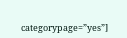categorypage=”yes”]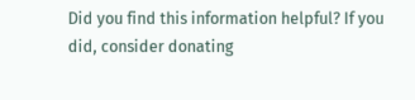Did you find this information helpful? If you did, consider donating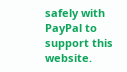safely with PayPal to support this website.